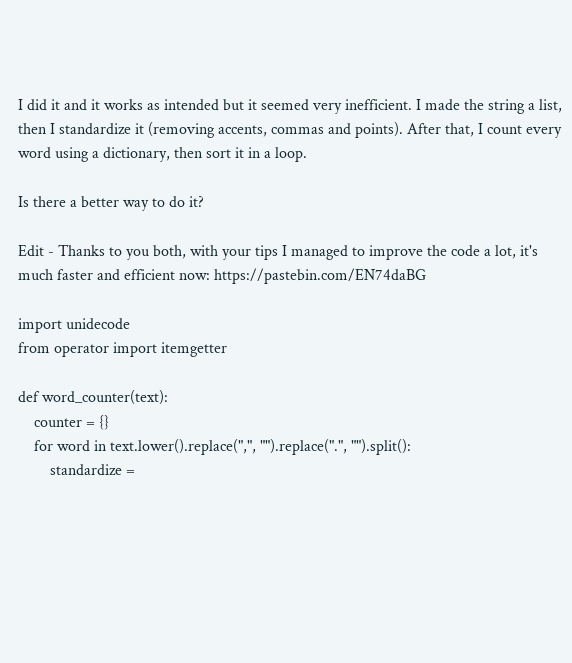I did it and it works as intended but it seemed very inefficient. I made the string a list, then I standardize it (removing accents, commas and points). After that, I count every word using a dictionary, then sort it in a loop.

Is there a better way to do it?

Edit - Thanks to you both, with your tips I managed to improve the code a lot, it's much faster and efficient now: https://pastebin.com/EN74daBG

import unidecode
from operator import itemgetter

def word_counter(text):
    counter = {}
    for word in text.lower().replace(",", "").replace(".", "").split():
        standardize =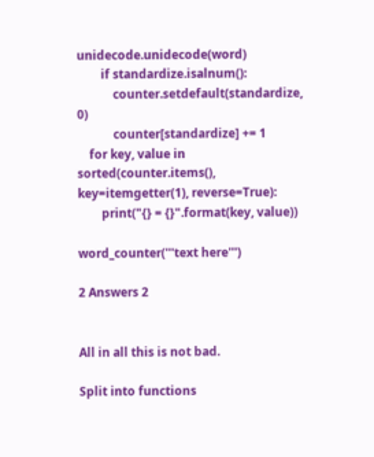unidecode.unidecode(word)
        if standardize.isalnum():
            counter.setdefault(standardize, 0)
            counter[standardize] += 1
    for key, value in sorted(counter.items(), key=itemgetter(1), reverse=True):
        print("{} = {}".format(key, value))

word_counter('''text here''')

2 Answers 2


All in all this is not bad.

Split into functions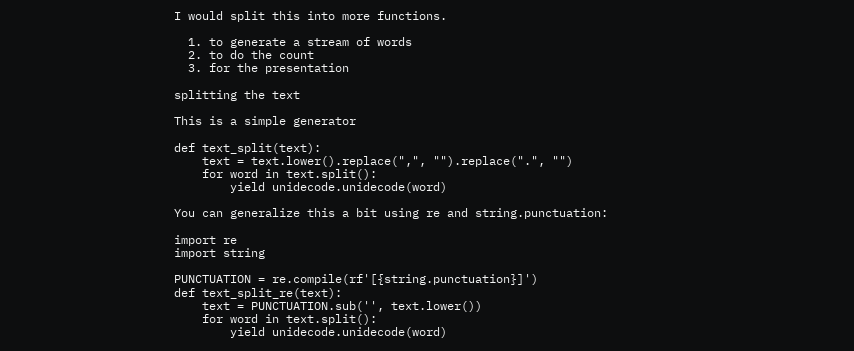I would split this into more functions.

  1. to generate a stream of words
  2. to do the count
  3. for the presentation

splitting the text

This is a simple generator

def text_split(text):
    text = text.lower().replace(",", "").replace(".", "")
    for word in text.split():
        yield unidecode.unidecode(word)

You can generalize this a bit using re and string.punctuation:

import re
import string

PUNCTUATION = re.compile(rf'[{string.punctuation}]')
def text_split_re(text):
    text = PUNCTUATION.sub('', text.lower())
    for word in text.split():
        yield unidecode.unidecode(word)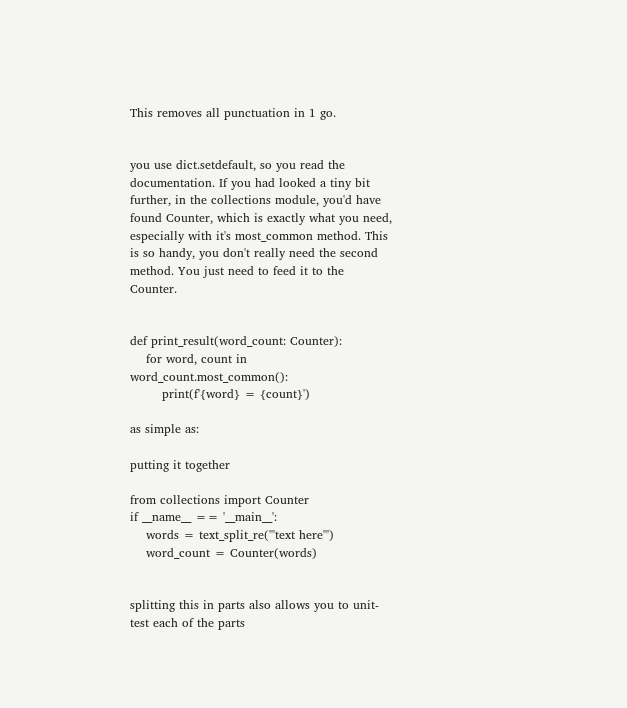This removes all punctuation in 1 go.


you use dict.setdefault, so you read the documentation. If you had looked a tiny bit further, in the collections module, you'd have found Counter, which is exactly what you need, especially with it's most_common method. This is so handy, you don't really need the second method. You just need to feed it to the Counter.


def print_result(word_count: Counter):
    for word, count in word_count.most_common():
        print(f'{word} = {count}')

as simple as:

putting it together

from collections import Counter
if __name__ == '__main__':
    words = text_split_re('''text here''')
    word_count = Counter(words)


splitting this in parts also allows you to unit-test each of the parts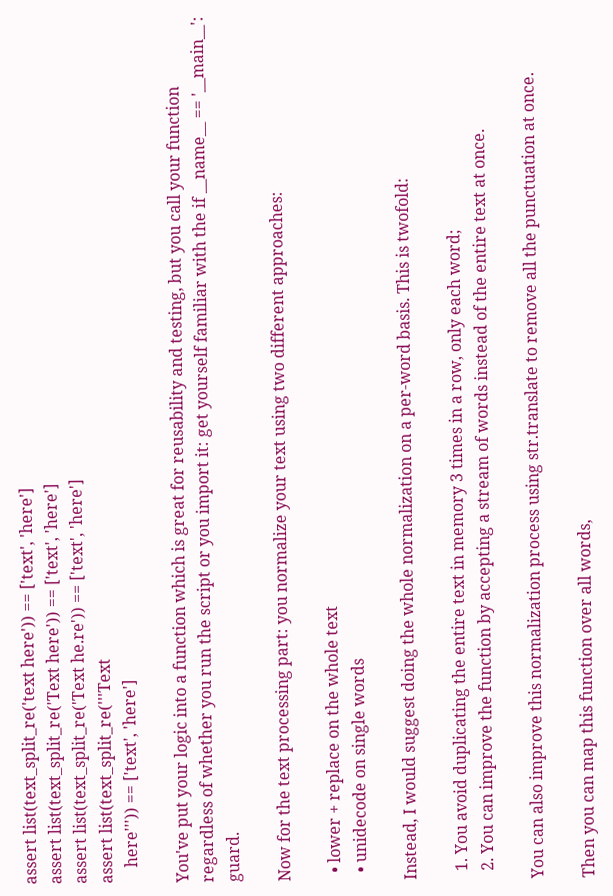assert list(text_split_re('text here')) == ['text', 'here']
assert list(text_split_re('Text here')) == ['text', 'here']
assert list(text_split_re('Text he.re')) == ['text', 'here']
assert list(text_split_re('''Text
    here''')) == ['text', 'here']

You've put your logic into a function which is great for reusability and testing, but you call your function regardless of whether you run the script or you import it: get yourself familiar with the if __name__ == '__main__': guard.

Now for the text processing part: you normalize your text using two different approaches:

  • lower + replace on the whole text
  • unidecode on single words

Instead, I would suggest doing the whole normalization on a per-word basis. This is twofold:

  1. You avoid duplicating the entire text in memory 3 times in a row, only each word;
  2. You can improve the function by accepting a stream of words instead of the entire text at once.

You can also improve this normalization process using str.translate to remove all the punctuation at once.

Then you can map this function over all words,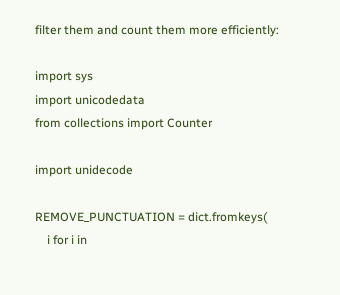filter them and count them more efficiently:

import sys
import unicodedata
from collections import Counter

import unidecode

REMOVE_PUNCTUATION = dict.fromkeys(
    i for i in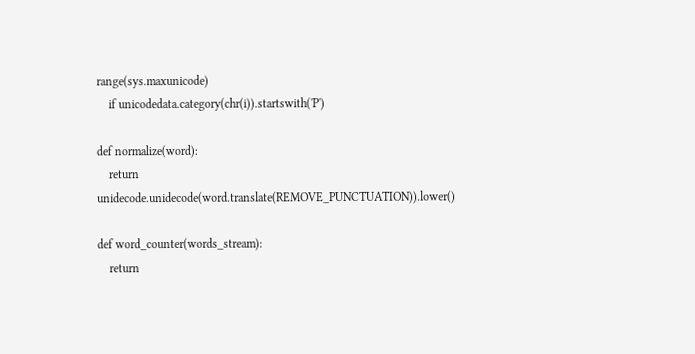range(sys.maxunicode)
    if unicodedata.category(chr(i)).startswith('P')

def normalize(word):
    return unidecode.unidecode(word.translate(REMOVE_PUNCTUATION)).lower()

def word_counter(words_stream):
    return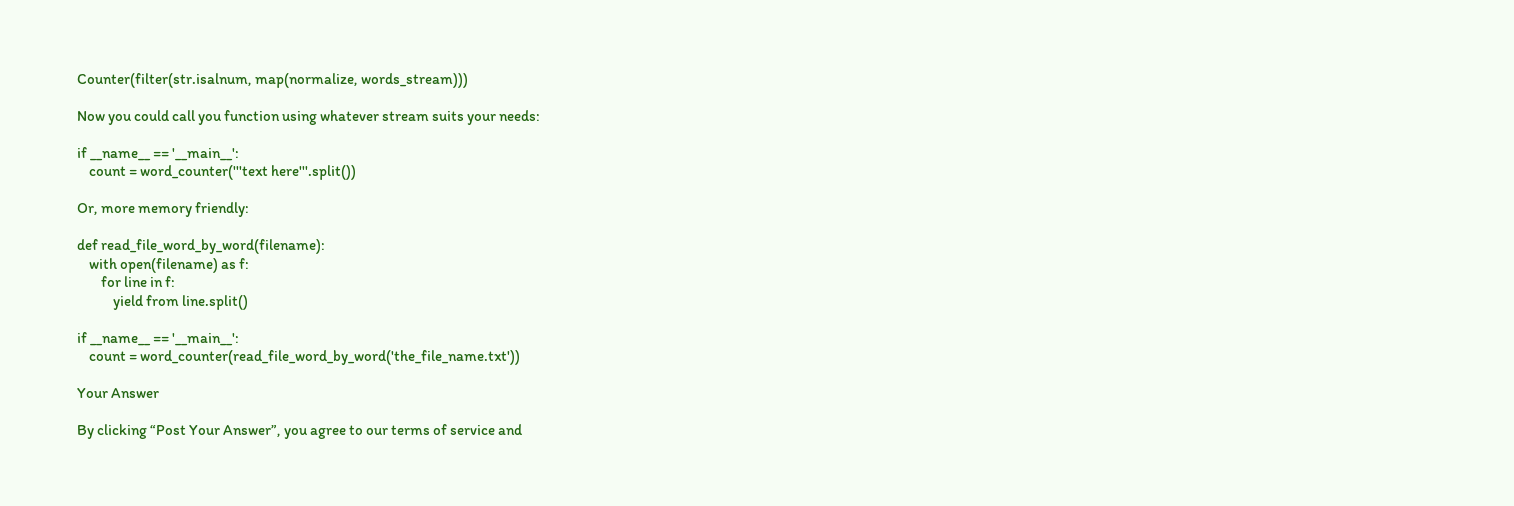Counter(filter(str.isalnum, map(normalize, words_stream)))

Now you could call you function using whatever stream suits your needs:

if __name__ == '__main__':
    count = word_counter('''text here'''.split())

Or, more memory friendly:

def read_file_word_by_word(filename):
    with open(filename) as f:
        for line in f:
            yield from line.split()

if __name__ == '__main__':
    count = word_counter(read_file_word_by_word('the_file_name.txt'))

Your Answer

By clicking “Post Your Answer”, you agree to our terms of service and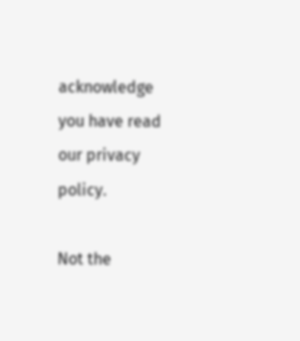acknowledge you have read our privacy policy.

Not the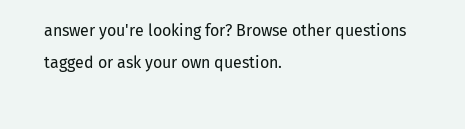answer you're looking for? Browse other questions tagged or ask your own question.